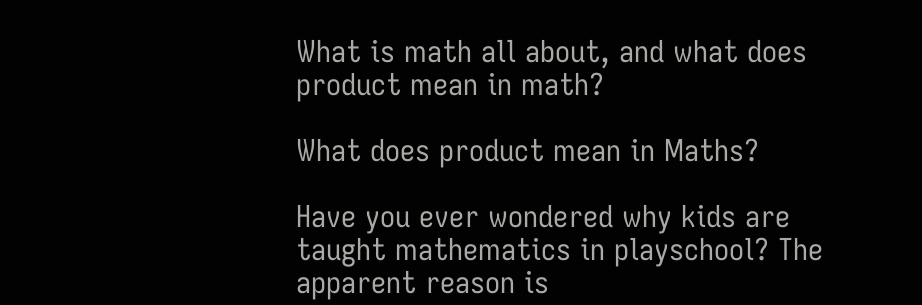What is math all about, and what does product mean in math?

What does product mean in Maths?

Have you ever wondered why kids are taught mathematics in playschool? The apparent reason is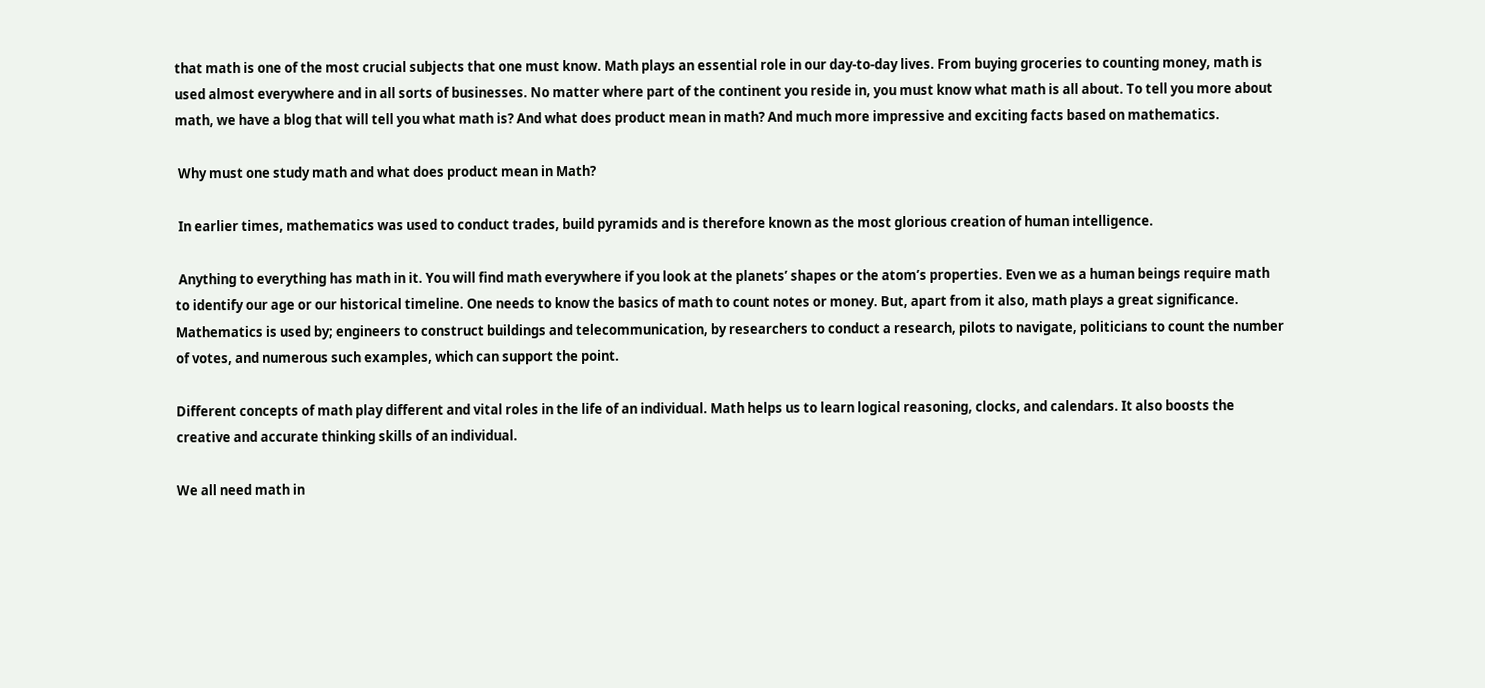that math is one of the most crucial subjects that one must know. Math plays an essential role in our day-to-day lives. From buying groceries to counting money, math is used almost everywhere and in all sorts of businesses. No matter where part of the continent you reside in, you must know what math is all about. To tell you more about math, we have a blog that will tell you what math is? And what does product mean in math? And much more impressive and exciting facts based on mathematics.

 Why must one study math and what does product mean in Math?

 In earlier times, mathematics was used to conduct trades, build pyramids and is therefore known as the most glorious creation of human intelligence.

 Anything to everything has math in it. You will find math everywhere if you look at the planets’ shapes or the atom’s properties. Even we as a human beings require math to identify our age or our historical timeline. One needs to know the basics of math to count notes or money. But, apart from it also, math plays a great significance. Mathematics is used by; engineers to construct buildings and telecommunication, by researchers to conduct a research, pilots to navigate, politicians to count the number of votes, and numerous such examples, which can support the point.

Different concepts of math play different and vital roles in the life of an individual. Math helps us to learn logical reasoning, clocks, and calendars. It also boosts the creative and accurate thinking skills of an individual.

We all need math in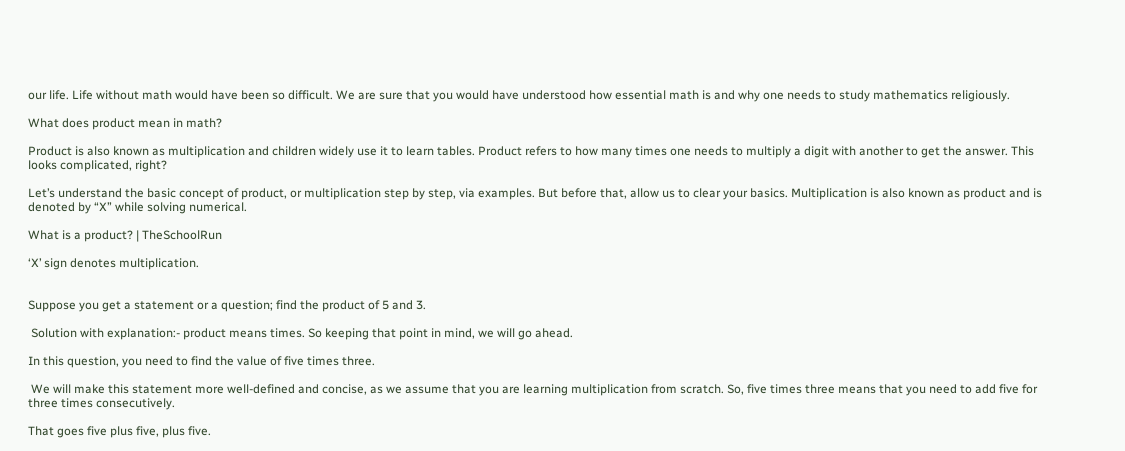our life. Life without math would have been so difficult. We are sure that you would have understood how essential math is and why one needs to study mathematics religiously.

What does product mean in math?

Product is also known as multiplication and children widely use it to learn tables. Product refers to how many times one needs to multiply a digit with another to get the answer. This looks complicated, right?

Let’s understand the basic concept of product, or multiplication step by step, via examples. But before that, allow us to clear your basics. Multiplication is also known as product and is denoted by “X” while solving numerical.

What is a product? | TheSchoolRun

‘X’ sign denotes multiplication.


Suppose you get a statement or a question; find the product of 5 and 3.

 Solution with explanation:- product means times. So keeping that point in mind, we will go ahead.

In this question, you need to find the value of five times three.

 We will make this statement more well-defined and concise, as we assume that you are learning multiplication from scratch. So, five times three means that you need to add five for three times consecutively.

That goes five plus five, plus five.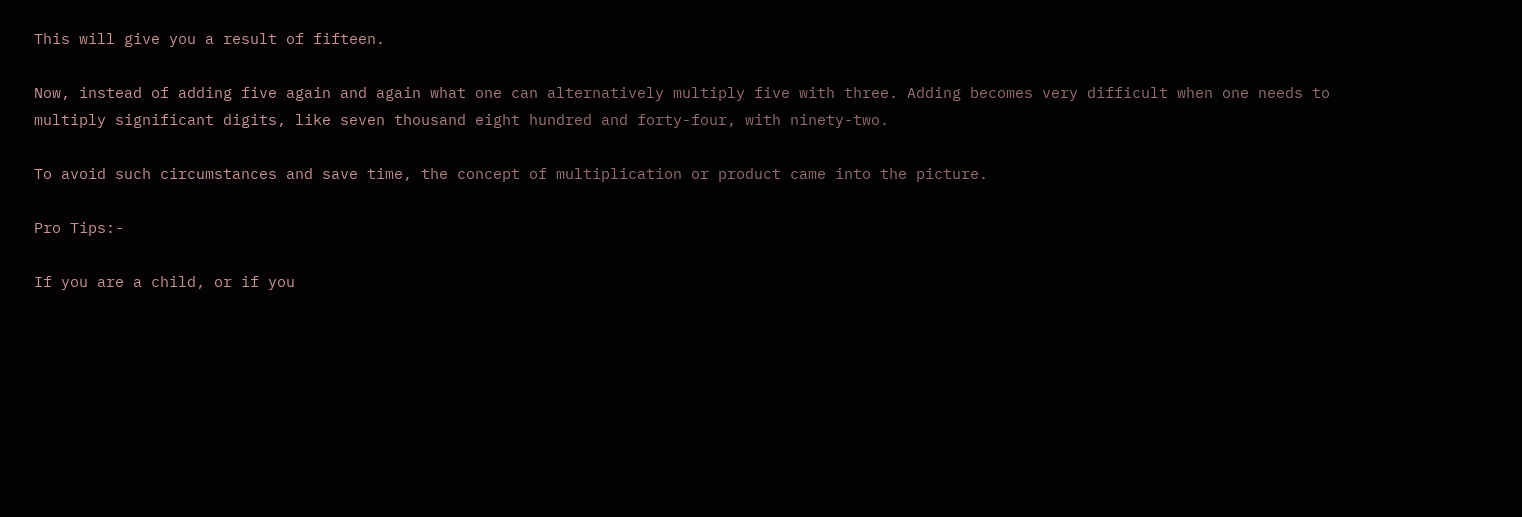This will give you a result of fifteen.

Now, instead of adding five again and again what one can alternatively multiply five with three. Adding becomes very difficult when one needs to multiply significant digits, like seven thousand eight hundred and forty-four, with ninety-two.

To avoid such circumstances and save time, the concept of multiplication or product came into the picture.

Pro Tips:-

If you are a child, or if you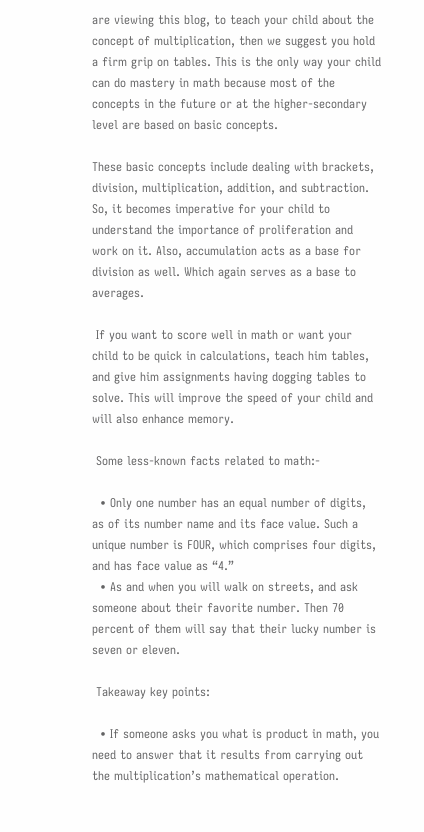are viewing this blog, to teach your child about the concept of multiplication, then we suggest you hold a firm grip on tables. This is the only way your child can do mastery in math because most of the concepts in the future or at the higher-secondary level are based on basic concepts.

These basic concepts include dealing with brackets, division, multiplication, addition, and subtraction. So, it becomes imperative for your child to understand the importance of proliferation and work on it. Also, accumulation acts as a base for division as well. Which again serves as a base to averages.

 If you want to score well in math or want your child to be quick in calculations, teach him tables, and give him assignments having dogging tables to solve. This will improve the speed of your child and will also enhance memory.

 Some less-known facts related to math:-

  • Only one number has an equal number of digits, as of its number name and its face value. Such a unique number is FOUR, which comprises four digits, and has face value as “4.”
  • As and when you will walk on streets, and ask someone about their favorite number. Then 70 percent of them will say that their lucky number is seven or eleven.

 Takeaway key points:

  • If someone asks you what is product in math, you need to answer that it results from carrying out the multiplication’s mathematical operation.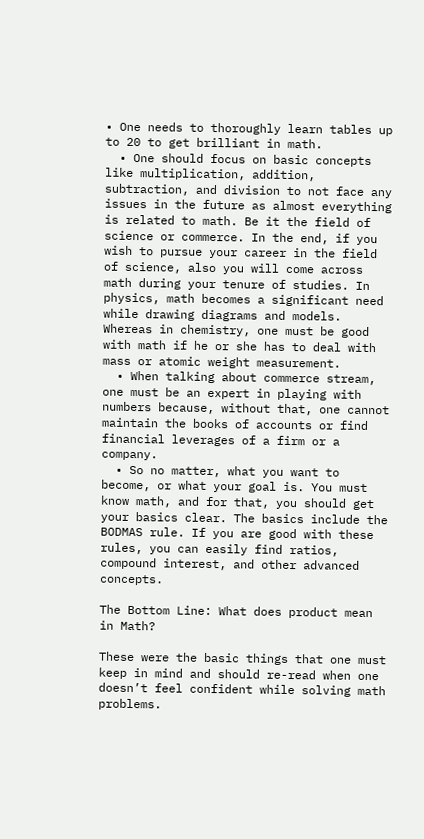• One needs to thoroughly learn tables up to 20 to get brilliant in math.
  • One should focus on basic concepts like multiplication, addition, subtraction, and division to not face any issues in the future as almost everything is related to math. Be it the field of science or commerce. In the end, if you wish to pursue your career in the field of science, also you will come across math during your tenure of studies. In physics, math becomes a significant need while drawing diagrams and models. Whereas in chemistry, one must be good with math if he or she has to deal with mass or atomic weight measurement.
  • When talking about commerce stream, one must be an expert in playing with numbers because, without that, one cannot maintain the books of accounts or find financial leverages of a firm or a company.
  • So no matter, what you want to become, or what your goal is. You must know math, and for that, you should get your basics clear. The basics include the BODMAS rule. If you are good with these rules, you can easily find ratios, compound interest, and other advanced concepts.

The Bottom Line: What does product mean in Math?

These were the basic things that one must keep in mind and should re-read when one doesn’t feel confident while solving math problems.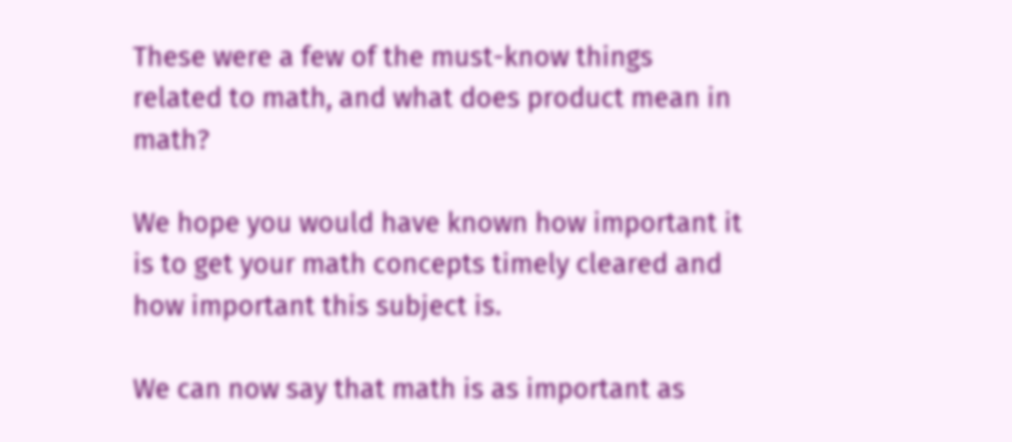These were a few of the must-know things related to math, and what does product mean in math?

We hope you would have known how important it is to get your math concepts timely cleared and how important this subject is.

We can now say that math is as important as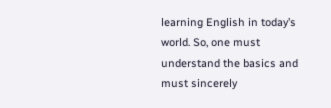learning English in today’s world. So, one must understand the basics and must sincerely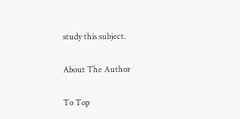study this subject.

About The Author

To Top